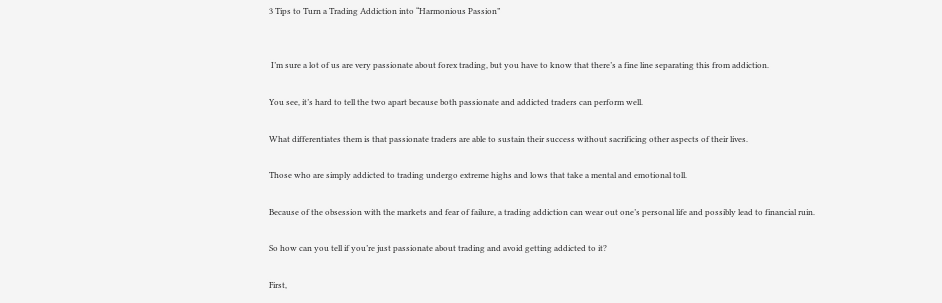3 Tips to Turn a Trading Addiction into “Harmonious Passion”


 I’m sure a lot of us are very passionate about forex trading, but you have to know that there’s a fine line separating this from addiction.

You see, it’s hard to tell the two apart because both passionate and addicted traders can perform well.

What differentiates them is that passionate traders are able to sustain their success without sacrificing other aspects of their lives.

Those who are simply addicted to trading undergo extreme highs and lows that take a mental and emotional toll.

Because of the obsession with the markets and fear of failure, a trading addiction can wear out one’s personal life and possibly lead to financial ruin.

So how can you tell if you’re just passionate about trading and avoid getting addicted to it?

First,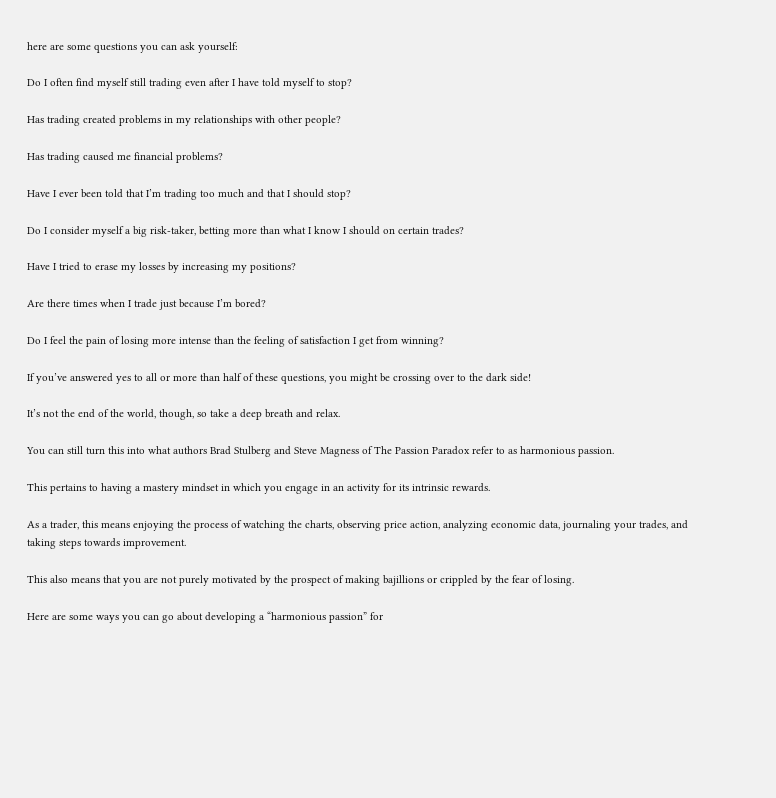here are some questions you can ask yourself:

Do I often find myself still trading even after I have told myself to stop?

Has trading created problems in my relationships with other people?

Has trading caused me financial problems?

Have I ever been told that I’m trading too much and that I should stop?

Do I consider myself a big risk-taker, betting more than what I know I should on certain trades?

Have I tried to erase my losses by increasing my positions?

Are there times when I trade just because I’m bored?

Do I feel the pain of losing more intense than the feeling of satisfaction I get from winning?

If you’ve answered yes to all or more than half of these questions, you might be crossing over to the dark side!

It’s not the end of the world, though, so take a deep breath and relax.

You can still turn this into what authors Brad Stulberg and Steve Magness of The Passion Paradox refer to as harmonious passion.

This pertains to having a mastery mindset in which you engage in an activity for its intrinsic rewards.

As a trader, this means enjoying the process of watching the charts, observing price action, analyzing economic data, journaling your trades, and taking steps towards improvement.

This also means that you are not purely motivated by the prospect of making bajillions or crippled by the fear of losing.

Here are some ways you can go about developing a “harmonious passion” for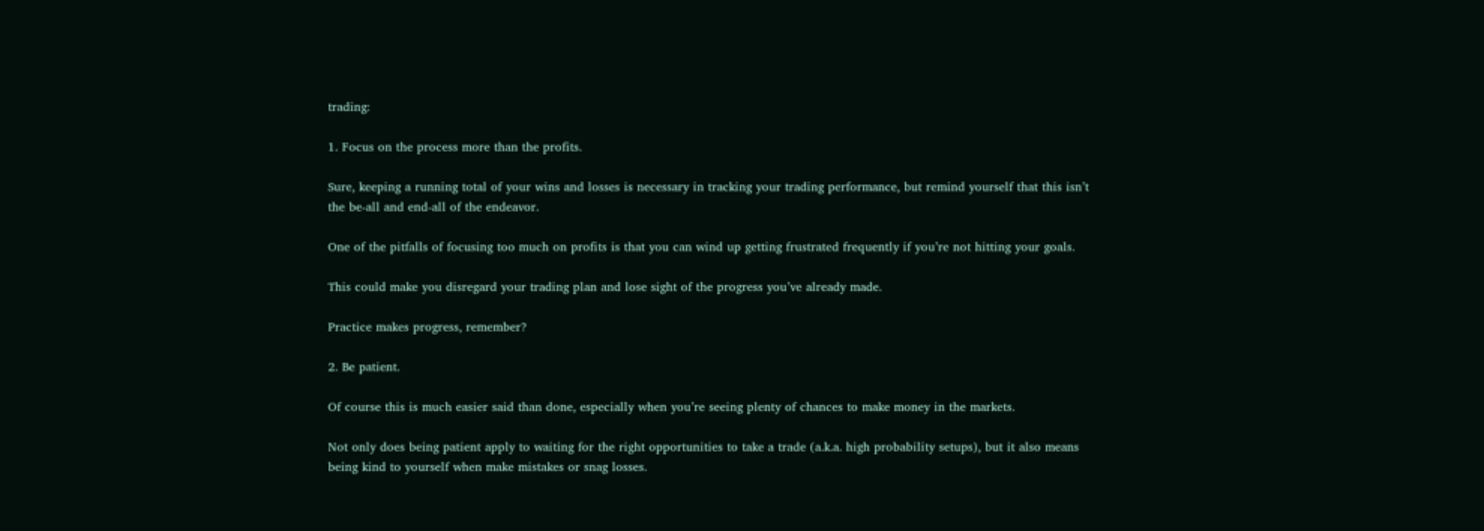trading:

1. Focus on the process more than the profits.

Sure, keeping a running total of your wins and losses is necessary in tracking your trading performance, but remind yourself that this isn’t the be-all and end-all of the endeavor.

One of the pitfalls of focusing too much on profits is that you can wind up getting frustrated frequently if you’re not hitting your goals.

This could make you disregard your trading plan and lose sight of the progress you’ve already made.

Practice makes progress, remember?

2. Be patient.

Of course this is much easier said than done, especially when you’re seeing plenty of chances to make money in the markets.

Not only does being patient apply to waiting for the right opportunities to take a trade (a.k.a. high probability setups), but it also means being kind to yourself when make mistakes or snag losses.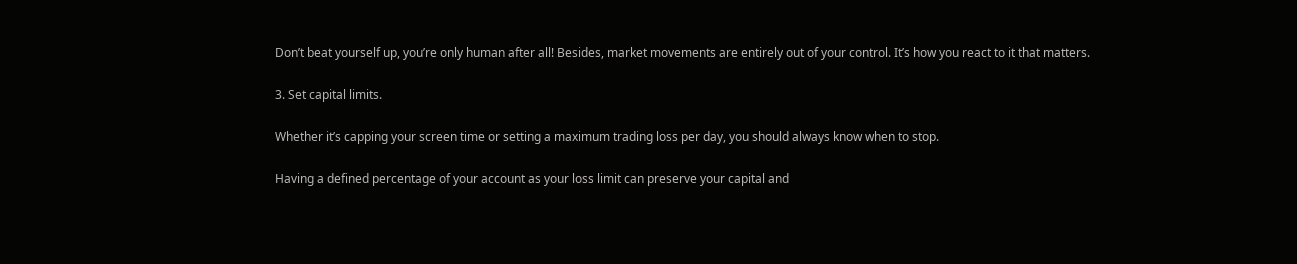Don’t beat yourself up, you’re only human after all! Besides, market movements are entirely out of your control. It’s how you react to it that matters.

3. Set capital limits.

Whether it’s capping your screen time or setting a maximum trading loss per day, you should always know when to stop.

Having a defined percentage of your account as your loss limit can preserve your capital and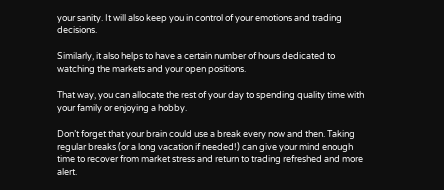your sanity. It will also keep you in control of your emotions and trading decisions.

Similarly, it also helps to have a certain number of hours dedicated to watching the markets and your open positions.

That way, you can allocate the rest of your day to spending quality time with your family or enjoying a hobby.

Don’t forget that your brain could use a break every now and then. Taking regular breaks (or a long vacation if needed!) can give your mind enough time to recover from market stress and return to trading refreshed and more alert.